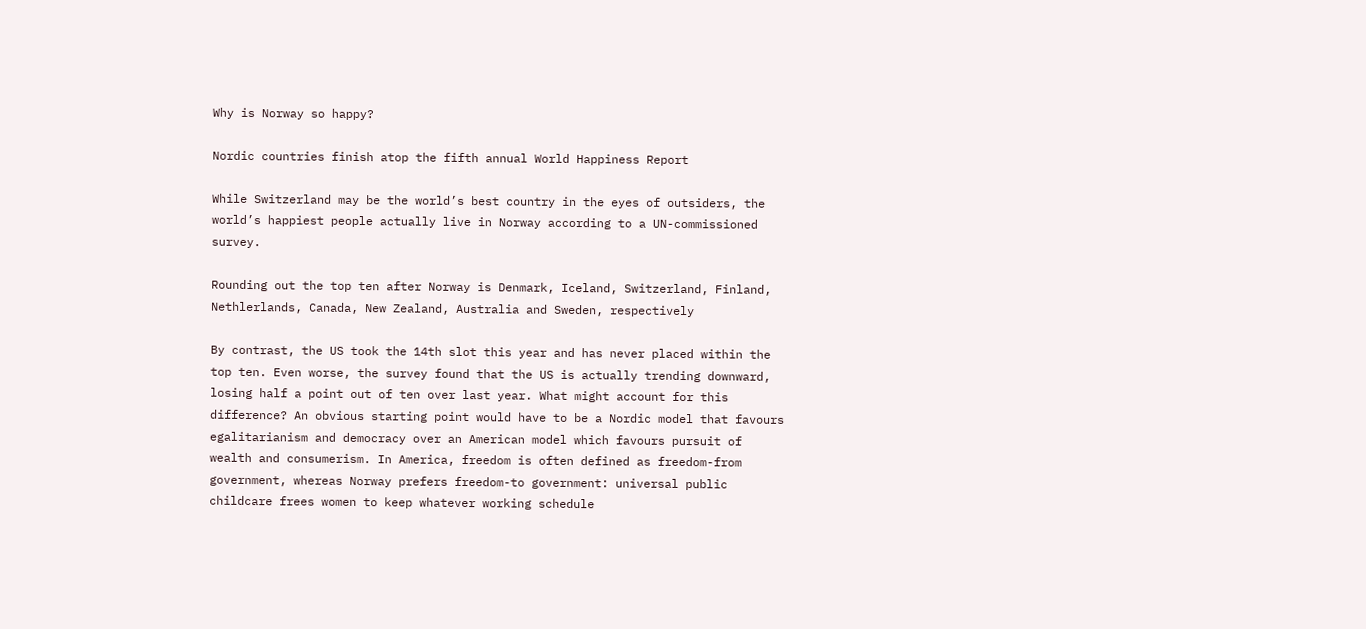Why is Norway so happy?

Nordic countries finish atop the fifth annual World Happiness Report

While Switzerland may be the world’s best country in the eyes of outsiders, the world’s happiest people actually live in Norway according to a UN-commissioned survey.

Rounding out the top ten after Norway is Denmark, Iceland, Switzerland, Finland, Nethlerlands, Canada, New Zealand, Australia and Sweden, respectively

By contrast, the US took the 14th slot this year and has never placed within the top ten. Even worse, the survey found that the US is actually trending downward, losing half a point out of ten over last year. What might account for this difference? An obvious starting point would have to be a Nordic model that favours egalitarianism and democracy over an American model which favours pursuit of wealth and consumerism. In America, freedom is often defined as freedom-from government, whereas Norway prefers freedom-to government: universal public childcare frees women to keep whatever working schedule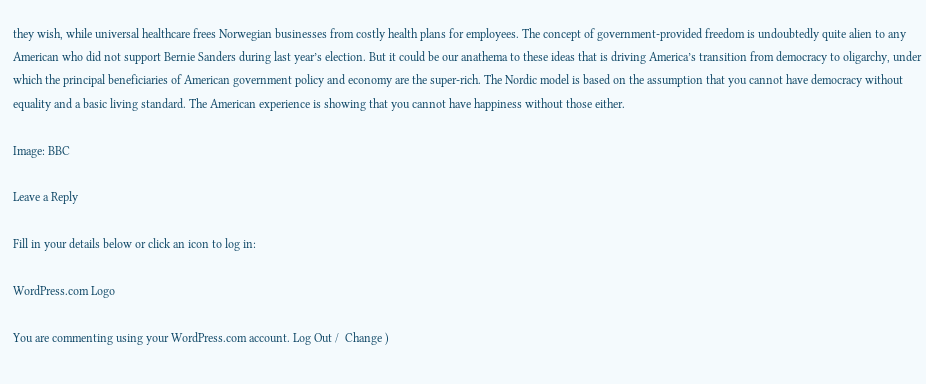they wish, while universal healthcare frees Norwegian businesses from costly health plans for employees. The concept of government-provided freedom is undoubtedly quite alien to any American who did not support Bernie Sanders during last year’s election. But it could be our anathema to these ideas that is driving America’s transition from democracy to oligarchy, under which the principal beneficiaries of American government policy and economy are the super-rich. The Nordic model is based on the assumption that you cannot have democracy without equality and a basic living standard. The American experience is showing that you cannot have happiness without those either.

Image: BBC

Leave a Reply

Fill in your details below or click an icon to log in:

WordPress.com Logo

You are commenting using your WordPress.com account. Log Out /  Change )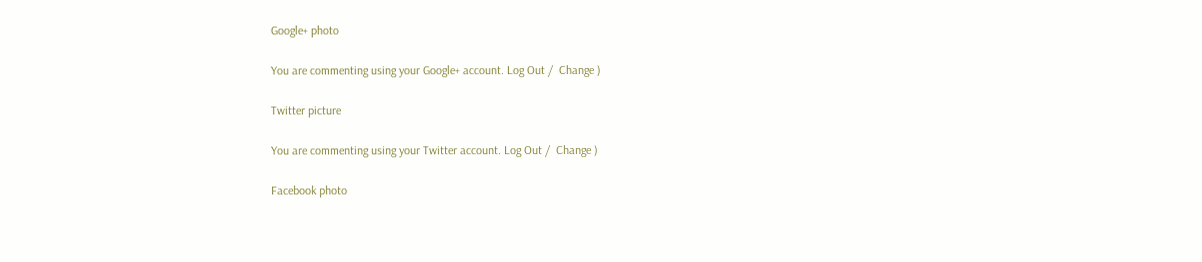Google+ photo

You are commenting using your Google+ account. Log Out /  Change )

Twitter picture

You are commenting using your Twitter account. Log Out /  Change )

Facebook photo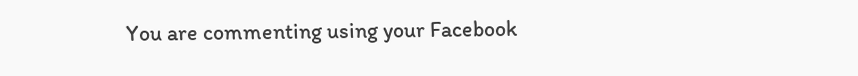You are commenting using your Facebook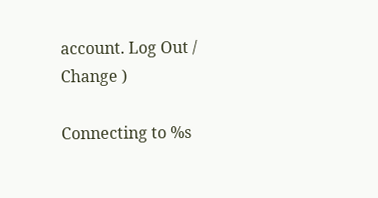account. Log Out /  Change )

Connecting to %s